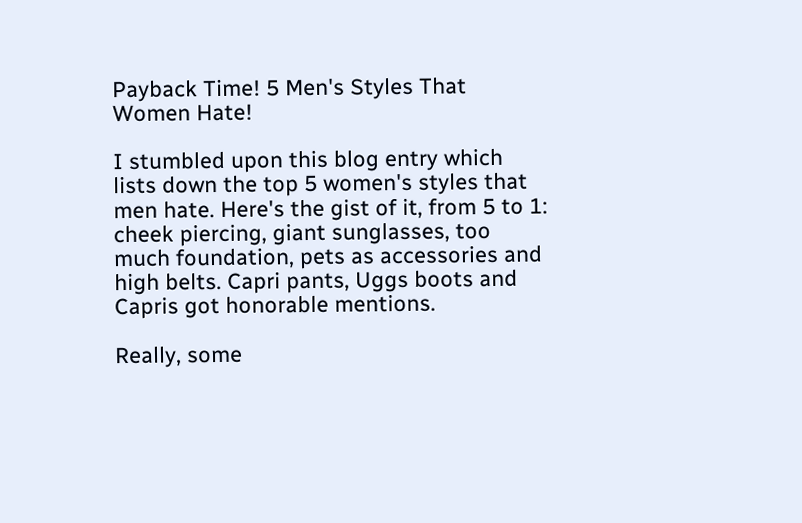Payback Time! 5 Men's Styles That Women Hate!

I stumbled upon this blog entry which lists down the top 5 women's styles that men hate. Here's the gist of it, from 5 to 1: cheek piercing, giant sunglasses, too much foundation, pets as accessories and high belts. Capri pants, Uggs boots and Capris got honorable mentions.

Really, some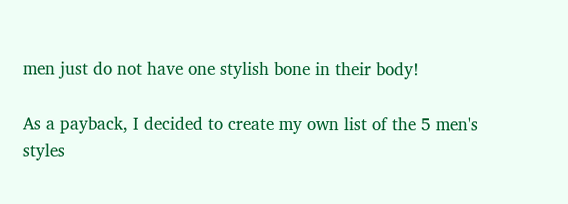men just do not have one stylish bone in their body!

As a payback, I decided to create my own list of the 5 men's styles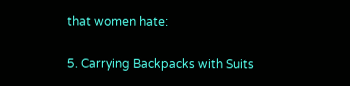that women hate:

5. Carrying Backpacks with Suits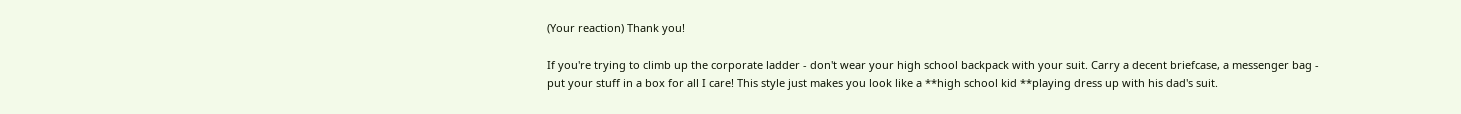(Your reaction) Thank you!

If you're trying to climb up the corporate ladder - don't wear your high school backpack with your suit. Carry a decent briefcase, a messenger bag - put your stuff in a box for all I care! This style just makes you look like a **high school kid **playing dress up with his dad's suit.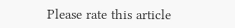Please rate this article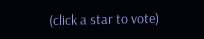(click a star to vote)